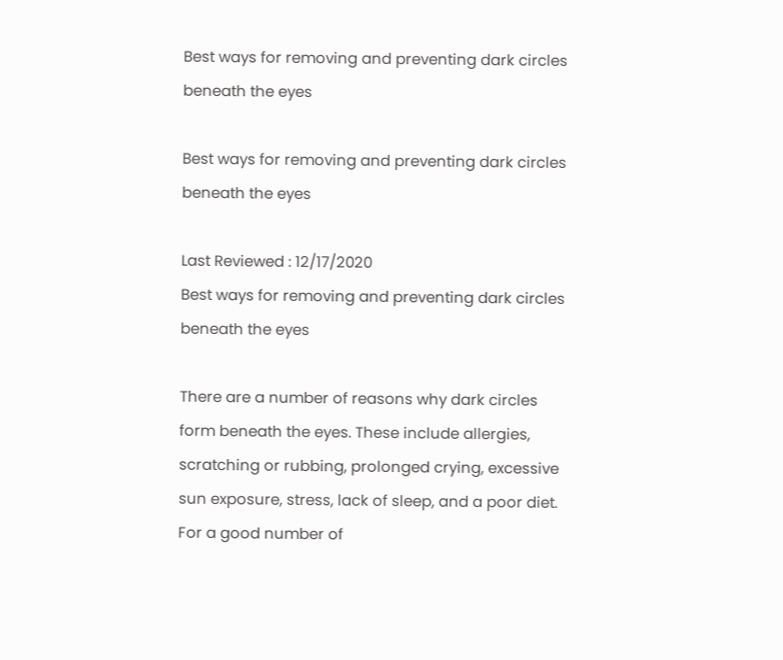Best ways for removing and preventing dark circles beneath the eyes

Best ways for removing and preventing dark circles beneath the eyes

Last Reviewed : 12/17/2020
Best ways for removing and preventing dark circles beneath the eyes

There are a number of reasons why dark circles form beneath the eyes. These include allergies, scratching or rubbing, prolonged crying, excessive sun exposure, stress, lack of sleep, and a poor diet. For a good number of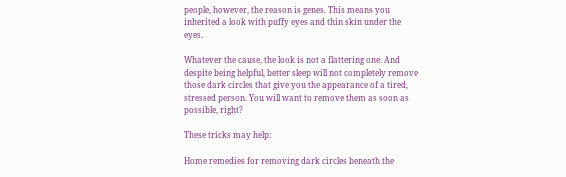people, however, the reason is genes. This means you inherited a look with puffy eyes and thin skin under the eyes.

Whatever the cause, the look is not a flattering one. And despite being helpful, better sleep will not completely remove those dark circles that give you the appearance of a tired, stressed person. You will want to remove them as soon as possible, right?

These tricks may help:

Home remedies for removing dark circles beneath the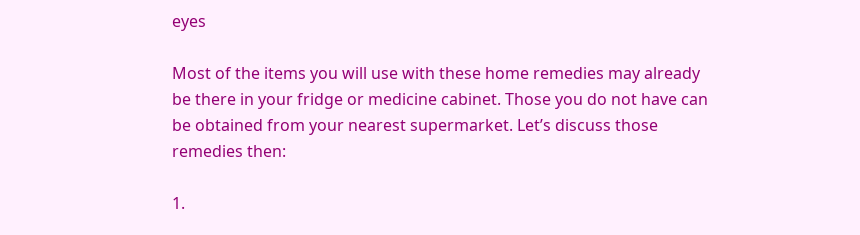eyes

Most of the items you will use with these home remedies may already be there in your fridge or medicine cabinet. Those you do not have can be obtained from your nearest supermarket. Let’s discuss those remedies then:

1.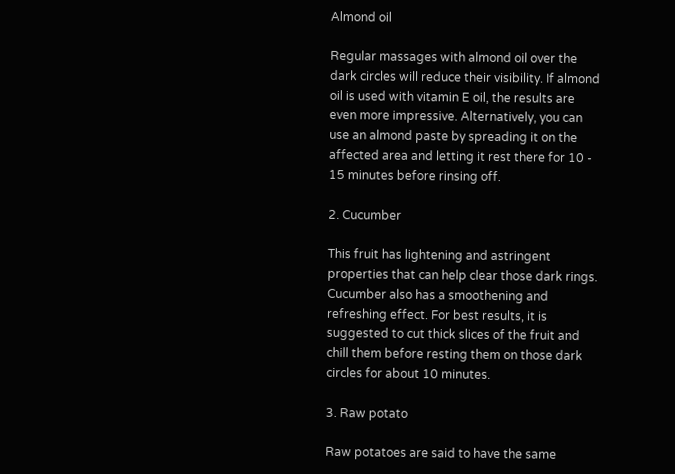Almond oil

Regular massages with almond oil over the dark circles will reduce their visibility. If almond oil is used with vitamin E oil, the results are even more impressive. Alternatively, you can use an almond paste by spreading it on the affected area and letting it rest there for 10 - 15 minutes before rinsing off.

2. Cucumber

This fruit has lightening and astringent properties that can help clear those dark rings. Cucumber also has a smoothening and refreshing effect. For best results, it is suggested to cut thick slices of the fruit and chill them before resting them on those dark circles for about 10 minutes.

3. Raw potato

Raw potatoes are said to have the same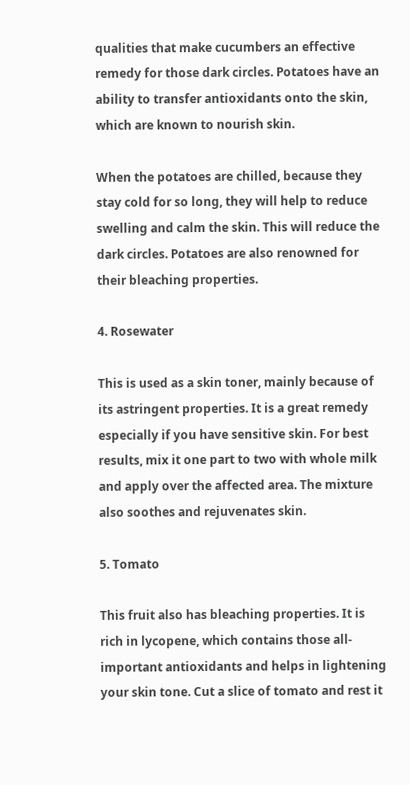qualities that make cucumbers an effective remedy for those dark circles. Potatoes have an ability to transfer antioxidants onto the skin, which are known to nourish skin.

When the potatoes are chilled, because they stay cold for so long, they will help to reduce swelling and calm the skin. This will reduce the dark circles. Potatoes are also renowned for their bleaching properties.

4. Rosewater

This is used as a skin toner, mainly because of its astringent properties. It is a great remedy especially if you have sensitive skin. For best results, mix it one part to two with whole milk and apply over the affected area. The mixture also soothes and rejuvenates skin.

5. Tomato

This fruit also has bleaching properties. It is rich in lycopene, which contains those all-important antioxidants and helps in lightening your skin tone. Cut a slice of tomato and rest it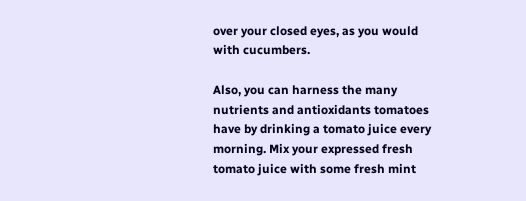over your closed eyes, as you would with cucumbers.

Also, you can harness the many nutrients and antioxidants tomatoes have by drinking a tomato juice every morning. Mix your expressed fresh tomato juice with some fresh mint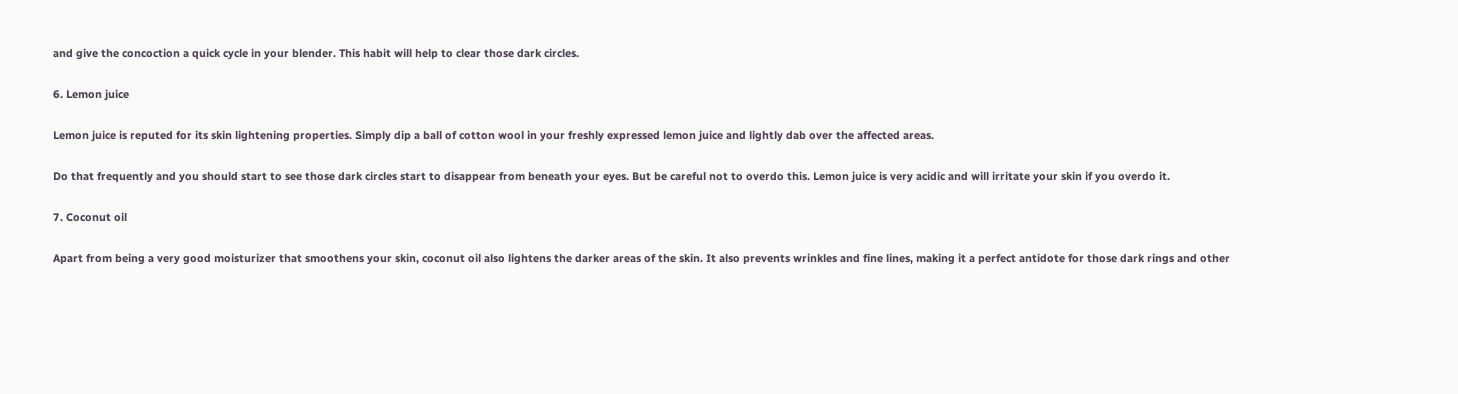and give the concoction a quick cycle in your blender. This habit will help to clear those dark circles.

6. Lemon juice

Lemon juice is reputed for its skin lightening properties. Simply dip a ball of cotton wool in your freshly expressed lemon juice and lightly dab over the affected areas.

Do that frequently and you should start to see those dark circles start to disappear from beneath your eyes. But be careful not to overdo this. Lemon juice is very acidic and will irritate your skin if you overdo it.

7. Coconut oil

Apart from being a very good moisturizer that smoothens your skin, coconut oil also lightens the darker areas of the skin. It also prevents wrinkles and fine lines, making it a perfect antidote for those dark rings and other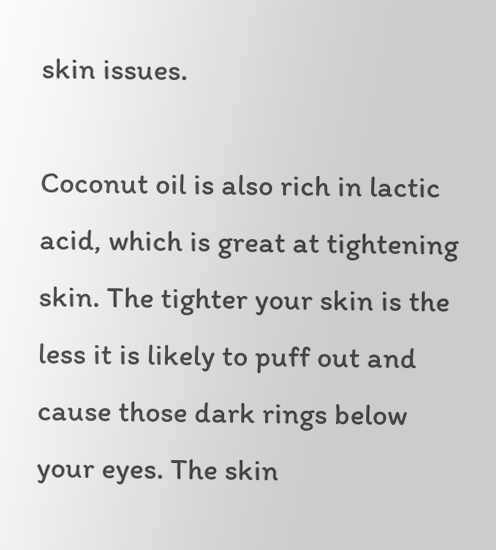skin issues.

Coconut oil is also rich in lactic acid, which is great at tightening skin. The tighter your skin is the less it is likely to puff out and cause those dark rings below your eyes. The skin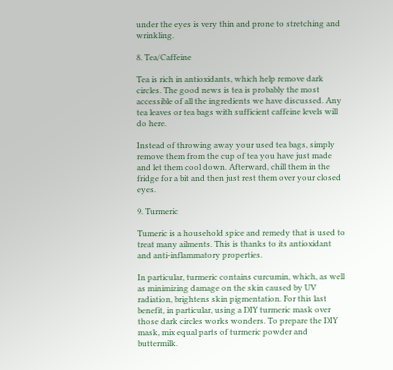under the eyes is very thin and prone to stretching and wrinkling.

8. Tea/Caffeine

Tea is rich in antioxidants, which help remove dark circles. The good news is tea is probably the most accessible of all the ingredients we have discussed. Any tea leaves or tea bags with sufficient caffeine levels will do here.

Instead of throwing away your used tea bags, simply remove them from the cup of tea you have just made and let them cool down. Afterward, chill them in the fridge for a bit and then just rest them over your closed eyes.

9. Turmeric

Tumeric is a household spice and remedy that is used to treat many ailments. This is thanks to its antioxidant and anti-inflammatory properties.

In particular, turmeric contains curcumin, which, as well as minimizing damage on the skin caused by UV radiation, brightens skin pigmentation. For this last benefit, in particular, using a DIY turmeric mask over those dark circles works wonders. To prepare the DIY mask, mix equal parts of turmeric powder and buttermilk.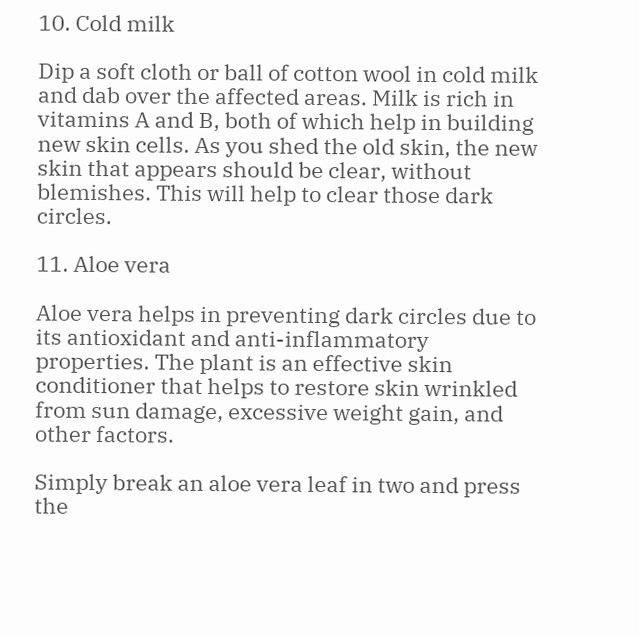10. Cold milk

Dip a soft cloth or ball of cotton wool in cold milk and dab over the affected areas. Milk is rich in vitamins A and B, both of which help in building new skin cells. As you shed the old skin, the new skin that appears should be clear, without blemishes. This will help to clear those dark circles.

11. Aloe vera

Aloe vera helps in preventing dark circles due to its antioxidant and anti-inflammatory properties. The plant is an effective skin conditioner that helps to restore skin wrinkled from sun damage, excessive weight gain, and other factors.

Simply break an aloe vera leaf in two and press the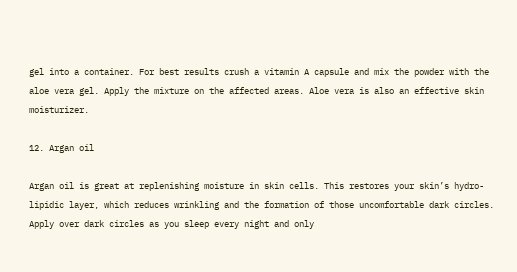gel into a container. For best results crush a vitamin A capsule and mix the powder with the aloe vera gel. Apply the mixture on the affected areas. Aloe vera is also an effective skin moisturizer.

12. Argan oil

Argan oil is great at replenishing moisture in skin cells. This restores your skin’s hydro-lipidic layer, which reduces wrinkling and the formation of those uncomfortable dark circles. Apply over dark circles as you sleep every night and only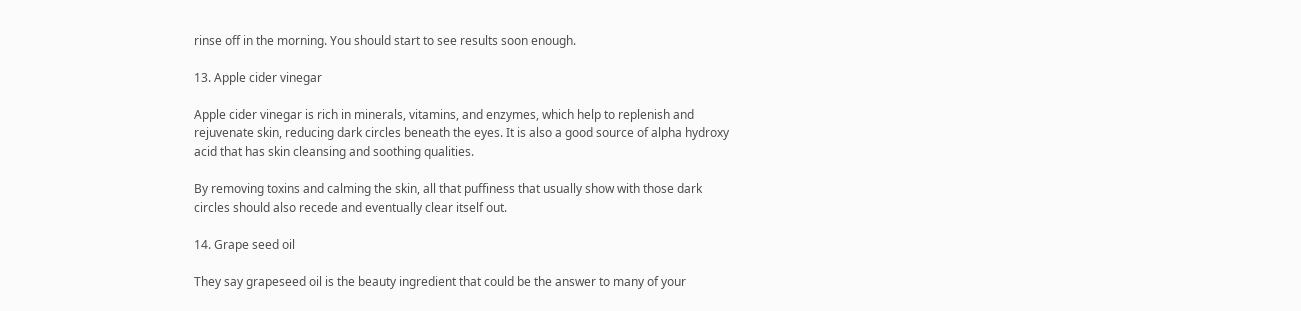rinse off in the morning. You should start to see results soon enough.

13. Apple cider vinegar

Apple cider vinegar is rich in minerals, vitamins, and enzymes, which help to replenish and rejuvenate skin, reducing dark circles beneath the eyes. It is also a good source of alpha hydroxy acid that has skin cleansing and soothing qualities.

By removing toxins and calming the skin, all that puffiness that usually show with those dark circles should also recede and eventually clear itself out.

14. Grape seed oil

They say grapeseed oil is the beauty ingredient that could be the answer to many of your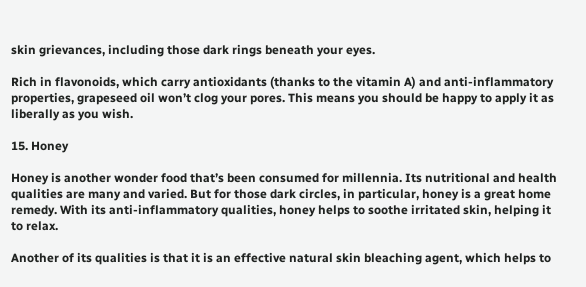skin grievances, including those dark rings beneath your eyes.

Rich in flavonoids, which carry antioxidants (thanks to the vitamin A) and anti-inflammatory properties, grapeseed oil won’t clog your pores. This means you should be happy to apply it as liberally as you wish.

15. Honey

Honey is another wonder food that’s been consumed for millennia. Its nutritional and health qualities are many and varied. But for those dark circles, in particular, honey is a great home remedy. With its anti-inflammatory qualities, honey helps to soothe irritated skin, helping it to relax.

Another of its qualities is that it is an effective natural skin bleaching agent, which helps to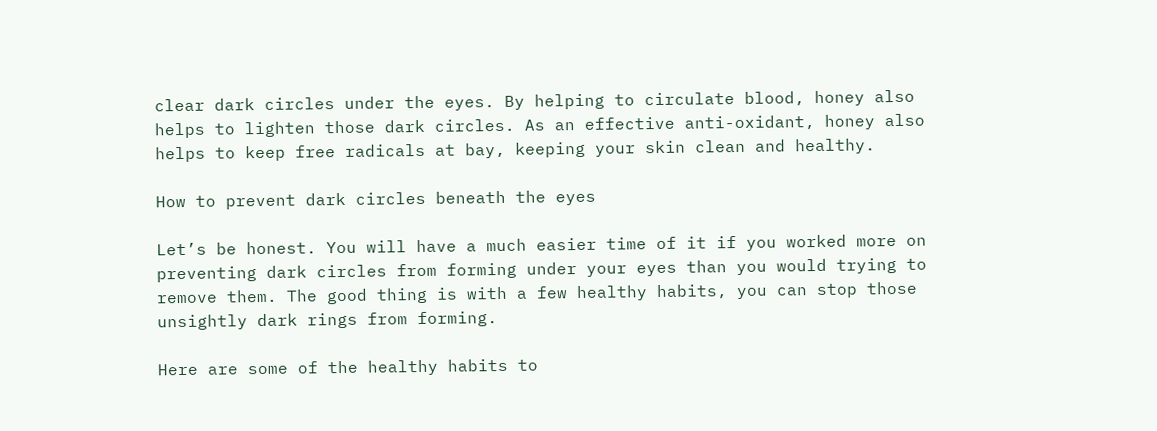clear dark circles under the eyes. By helping to circulate blood, honey also helps to lighten those dark circles. As an effective anti-oxidant, honey also helps to keep free radicals at bay, keeping your skin clean and healthy.

How to prevent dark circles beneath the eyes

Let’s be honest. You will have a much easier time of it if you worked more on preventing dark circles from forming under your eyes than you would trying to remove them. The good thing is with a few healthy habits, you can stop those unsightly dark rings from forming.

Here are some of the healthy habits to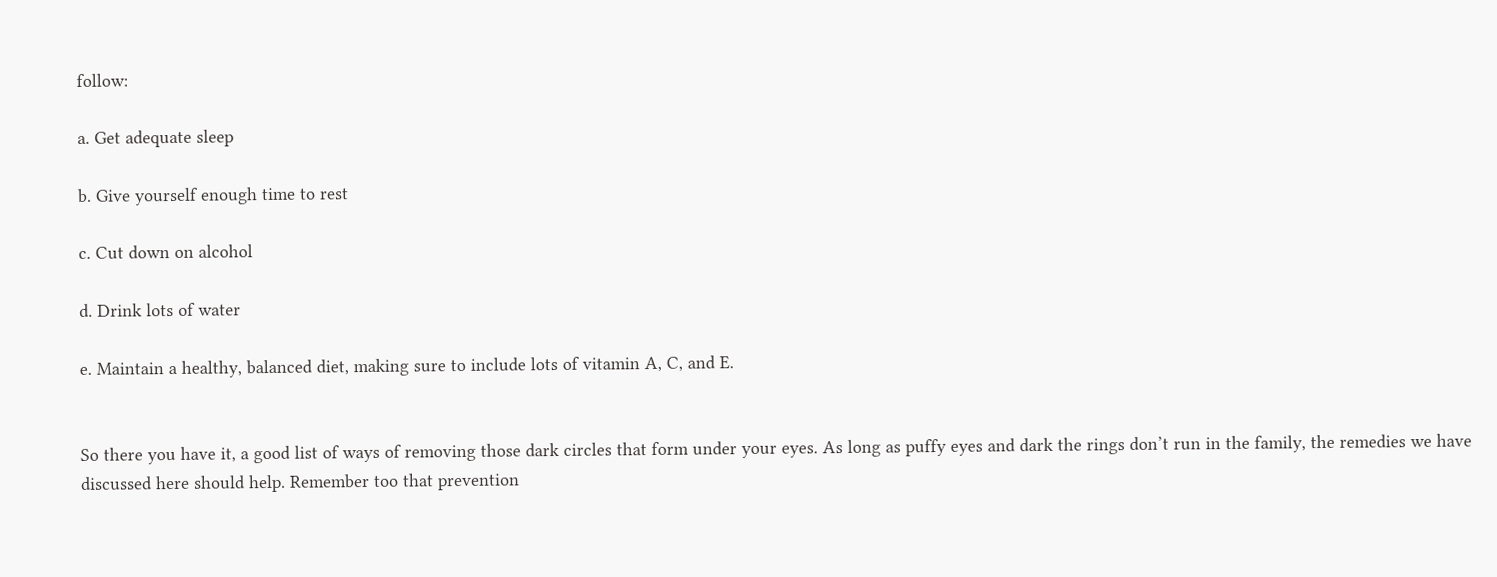follow:

a. Get adequate sleep

b. Give yourself enough time to rest

c. Cut down on alcohol

d. Drink lots of water

e. Maintain a healthy, balanced diet, making sure to include lots of vitamin A, C, and E.


So there you have it, a good list of ways of removing those dark circles that form under your eyes. As long as puffy eyes and dark the rings don’t run in the family, the remedies we have discussed here should help. Remember too that prevention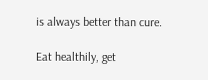is always better than cure.

Eat healthily, get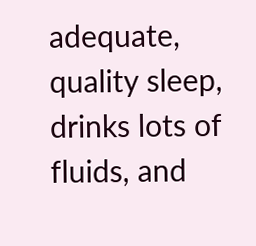adequate, quality sleep, drinks lots of fluids, and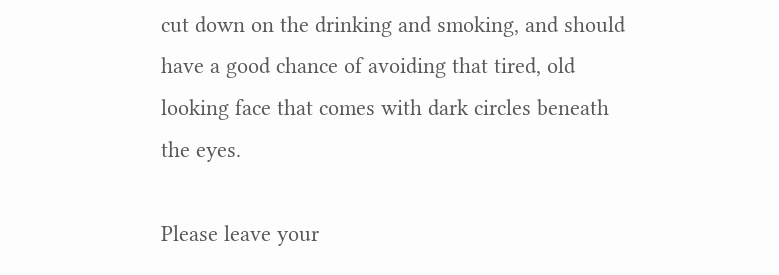cut down on the drinking and smoking, and should have a good chance of avoiding that tired, old looking face that comes with dark circles beneath the eyes.

Please leave your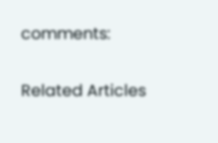comments:

Related Articles